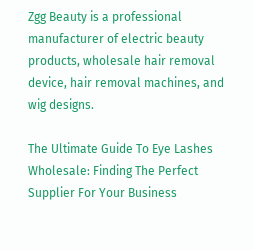Zgg Beauty is a professional manufacturer of electric beauty products, wholesale hair removal device, hair removal machines, and wig designs.

The Ultimate Guide To Eye Lashes Wholesale: Finding The Perfect Supplier For Your Business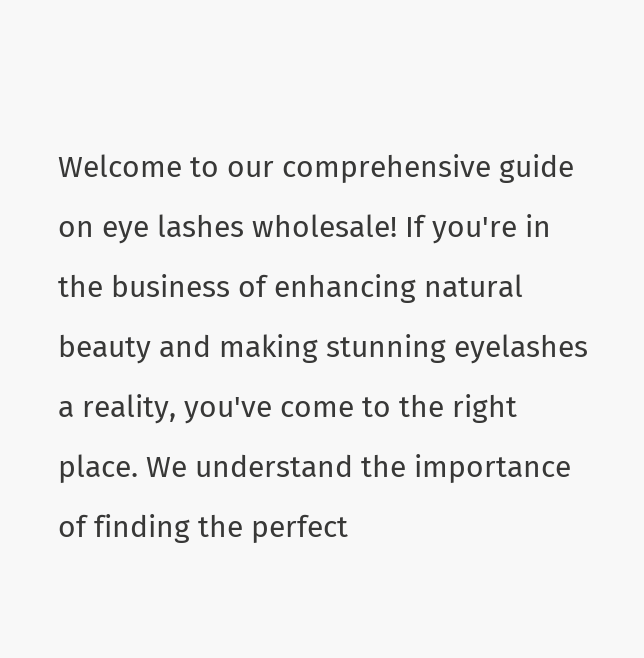Welcome to our comprehensive guide on eye lashes wholesale! If you're in the business of enhancing natural beauty and making stunning eyelashes a reality, you've come to the right place. We understand the importance of finding the perfect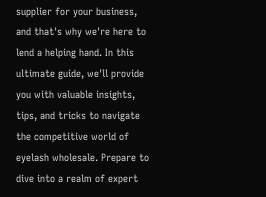supplier for your business, and that's why we're here to lend a helping hand. In this ultimate guide, we'll provide you with valuable insights, tips, and tricks to navigate the competitive world of eyelash wholesale. Prepare to dive into a realm of expert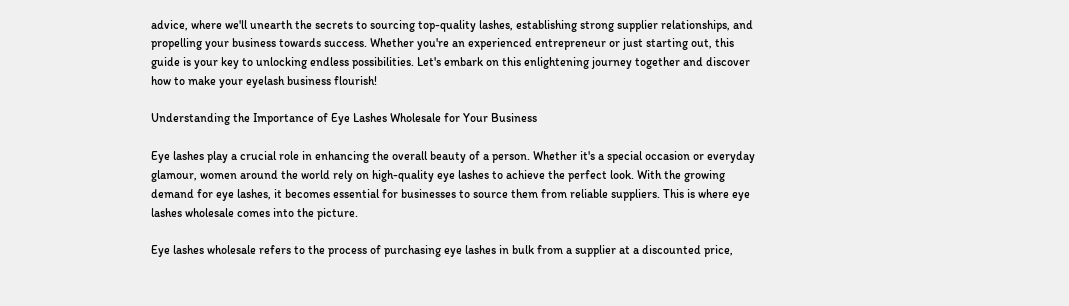advice, where we'll unearth the secrets to sourcing top-quality lashes, establishing strong supplier relationships, and propelling your business towards success. Whether you're an experienced entrepreneur or just starting out, this guide is your key to unlocking endless possibilities. Let's embark on this enlightening journey together and discover how to make your eyelash business flourish!

Understanding the Importance of Eye Lashes Wholesale for Your Business

Eye lashes play a crucial role in enhancing the overall beauty of a person. Whether it's a special occasion or everyday glamour, women around the world rely on high-quality eye lashes to achieve the perfect look. With the growing demand for eye lashes, it becomes essential for businesses to source them from reliable suppliers. This is where eye lashes wholesale comes into the picture.

Eye lashes wholesale refers to the process of purchasing eye lashes in bulk from a supplier at a discounted price,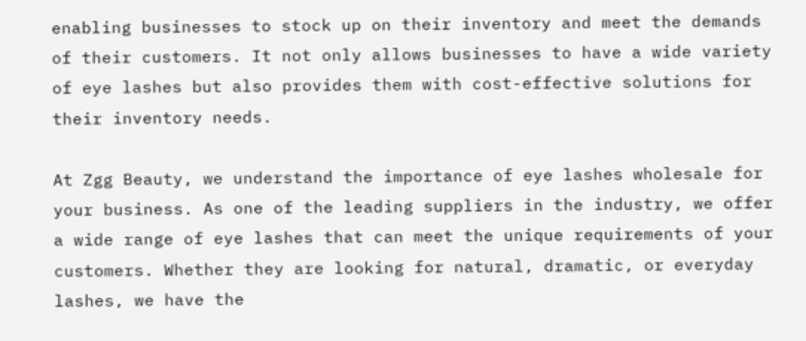enabling businesses to stock up on their inventory and meet the demands of their customers. It not only allows businesses to have a wide variety of eye lashes but also provides them with cost-effective solutions for their inventory needs.

At Zgg Beauty, we understand the importance of eye lashes wholesale for your business. As one of the leading suppliers in the industry, we offer a wide range of eye lashes that can meet the unique requirements of your customers. Whether they are looking for natural, dramatic, or everyday lashes, we have the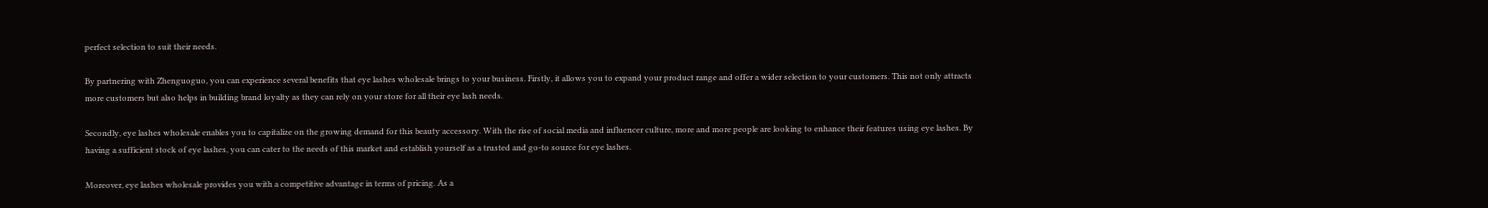perfect selection to suit their needs.

By partnering with Zhenguoguo, you can experience several benefits that eye lashes wholesale brings to your business. Firstly, it allows you to expand your product range and offer a wider selection to your customers. This not only attracts more customers but also helps in building brand loyalty as they can rely on your store for all their eye lash needs.

Secondly, eye lashes wholesale enables you to capitalize on the growing demand for this beauty accessory. With the rise of social media and influencer culture, more and more people are looking to enhance their features using eye lashes. By having a sufficient stock of eye lashes, you can cater to the needs of this market and establish yourself as a trusted and go-to source for eye lashes.

Moreover, eye lashes wholesale provides you with a competitive advantage in terms of pricing. As a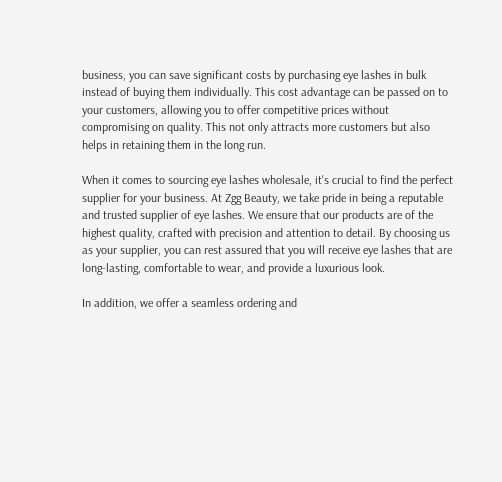business, you can save significant costs by purchasing eye lashes in bulk instead of buying them individually. This cost advantage can be passed on to your customers, allowing you to offer competitive prices without compromising on quality. This not only attracts more customers but also helps in retaining them in the long run.

When it comes to sourcing eye lashes wholesale, it's crucial to find the perfect supplier for your business. At Zgg Beauty, we take pride in being a reputable and trusted supplier of eye lashes. We ensure that our products are of the highest quality, crafted with precision and attention to detail. By choosing us as your supplier, you can rest assured that you will receive eye lashes that are long-lasting, comfortable to wear, and provide a luxurious look.

In addition, we offer a seamless ordering and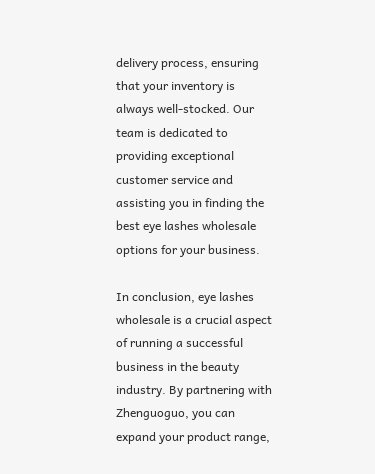delivery process, ensuring that your inventory is always well-stocked. Our team is dedicated to providing exceptional customer service and assisting you in finding the best eye lashes wholesale options for your business.

In conclusion, eye lashes wholesale is a crucial aspect of running a successful business in the beauty industry. By partnering with Zhenguoguo, you can expand your product range,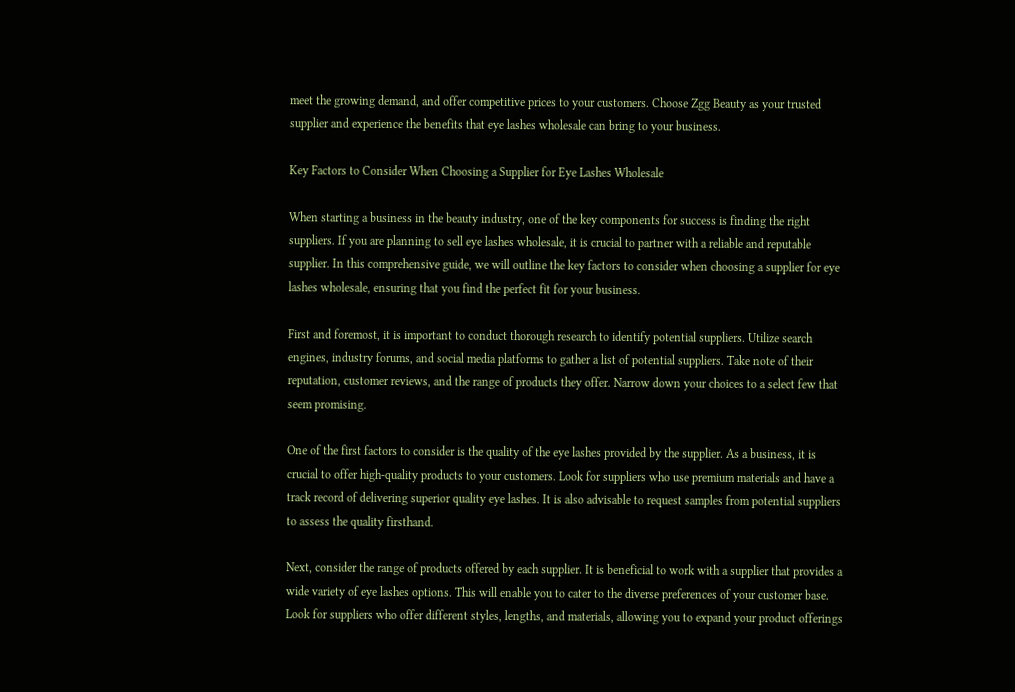meet the growing demand, and offer competitive prices to your customers. Choose Zgg Beauty as your trusted supplier and experience the benefits that eye lashes wholesale can bring to your business.

Key Factors to Consider When Choosing a Supplier for Eye Lashes Wholesale

When starting a business in the beauty industry, one of the key components for success is finding the right suppliers. If you are planning to sell eye lashes wholesale, it is crucial to partner with a reliable and reputable supplier. In this comprehensive guide, we will outline the key factors to consider when choosing a supplier for eye lashes wholesale, ensuring that you find the perfect fit for your business.

First and foremost, it is important to conduct thorough research to identify potential suppliers. Utilize search engines, industry forums, and social media platforms to gather a list of potential suppliers. Take note of their reputation, customer reviews, and the range of products they offer. Narrow down your choices to a select few that seem promising.

One of the first factors to consider is the quality of the eye lashes provided by the supplier. As a business, it is crucial to offer high-quality products to your customers. Look for suppliers who use premium materials and have a track record of delivering superior quality eye lashes. It is also advisable to request samples from potential suppliers to assess the quality firsthand.

Next, consider the range of products offered by each supplier. It is beneficial to work with a supplier that provides a wide variety of eye lashes options. This will enable you to cater to the diverse preferences of your customer base. Look for suppliers who offer different styles, lengths, and materials, allowing you to expand your product offerings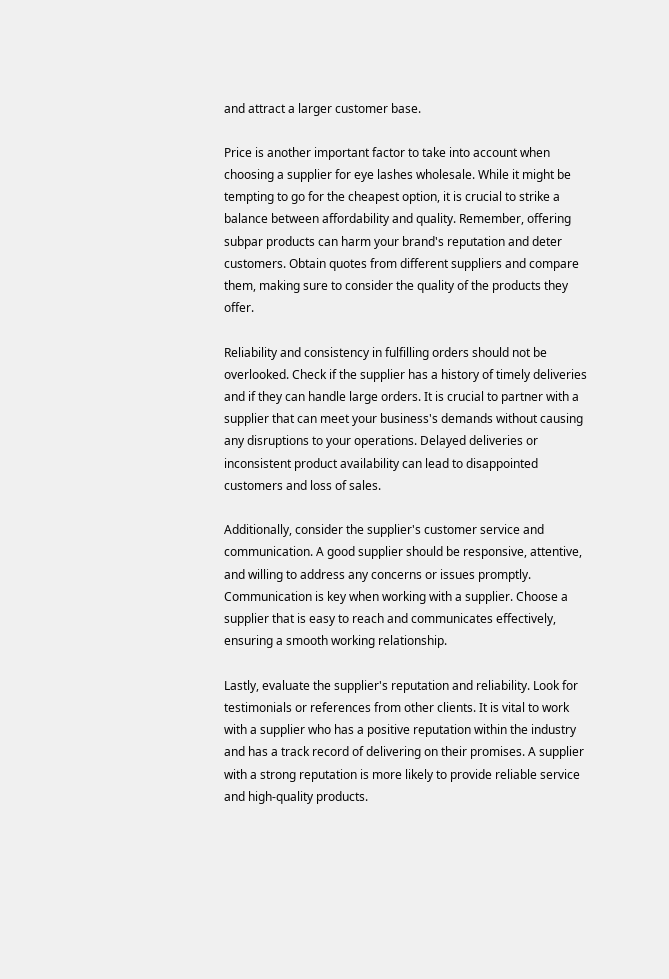and attract a larger customer base.

Price is another important factor to take into account when choosing a supplier for eye lashes wholesale. While it might be tempting to go for the cheapest option, it is crucial to strike a balance between affordability and quality. Remember, offering subpar products can harm your brand's reputation and deter customers. Obtain quotes from different suppliers and compare them, making sure to consider the quality of the products they offer.

Reliability and consistency in fulfilling orders should not be overlooked. Check if the supplier has a history of timely deliveries and if they can handle large orders. It is crucial to partner with a supplier that can meet your business's demands without causing any disruptions to your operations. Delayed deliveries or inconsistent product availability can lead to disappointed customers and loss of sales.

Additionally, consider the supplier's customer service and communication. A good supplier should be responsive, attentive, and willing to address any concerns or issues promptly. Communication is key when working with a supplier. Choose a supplier that is easy to reach and communicates effectively, ensuring a smooth working relationship.

Lastly, evaluate the supplier's reputation and reliability. Look for testimonials or references from other clients. It is vital to work with a supplier who has a positive reputation within the industry and has a track record of delivering on their promises. A supplier with a strong reputation is more likely to provide reliable service and high-quality products.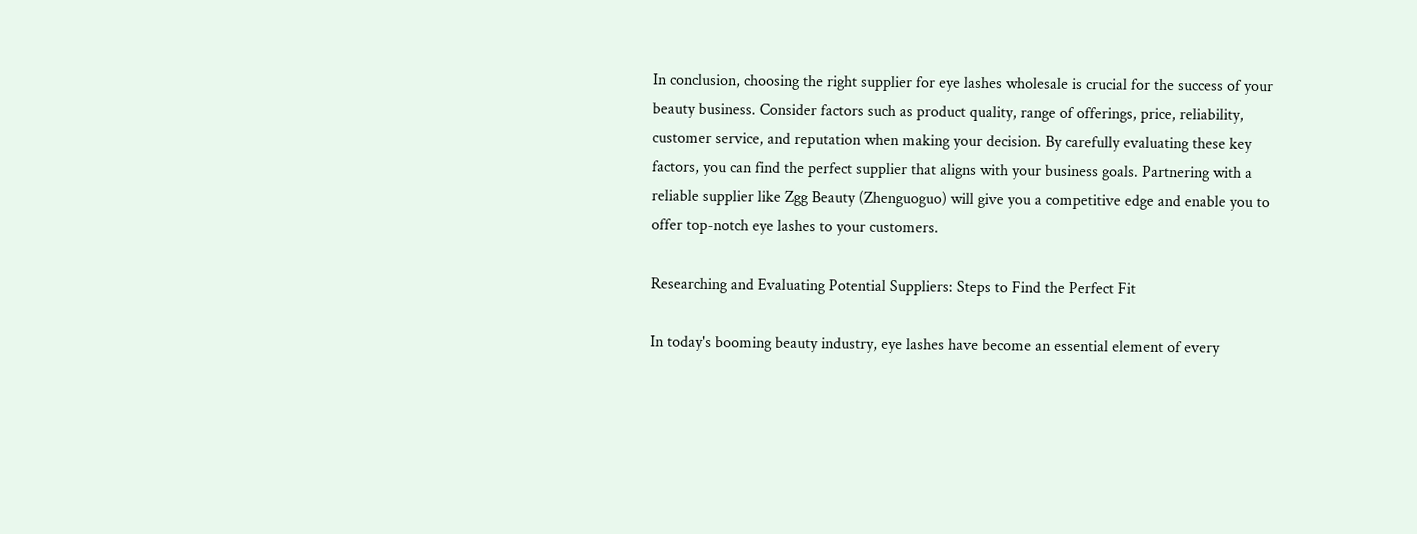In conclusion, choosing the right supplier for eye lashes wholesale is crucial for the success of your beauty business. Consider factors such as product quality, range of offerings, price, reliability, customer service, and reputation when making your decision. By carefully evaluating these key factors, you can find the perfect supplier that aligns with your business goals. Partnering with a reliable supplier like Zgg Beauty (Zhenguoguo) will give you a competitive edge and enable you to offer top-notch eye lashes to your customers.

Researching and Evaluating Potential Suppliers: Steps to Find the Perfect Fit

In today's booming beauty industry, eye lashes have become an essential element of every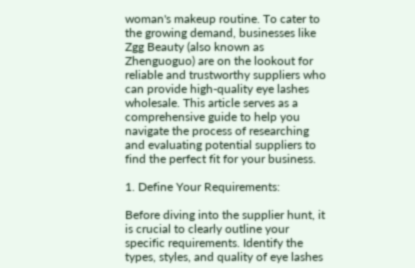woman's makeup routine. To cater to the growing demand, businesses like Zgg Beauty (also known as Zhenguoguo) are on the lookout for reliable and trustworthy suppliers who can provide high-quality eye lashes wholesale. This article serves as a comprehensive guide to help you navigate the process of researching and evaluating potential suppliers to find the perfect fit for your business.

1. Define Your Requirements:

Before diving into the supplier hunt, it is crucial to clearly outline your specific requirements. Identify the types, styles, and quality of eye lashes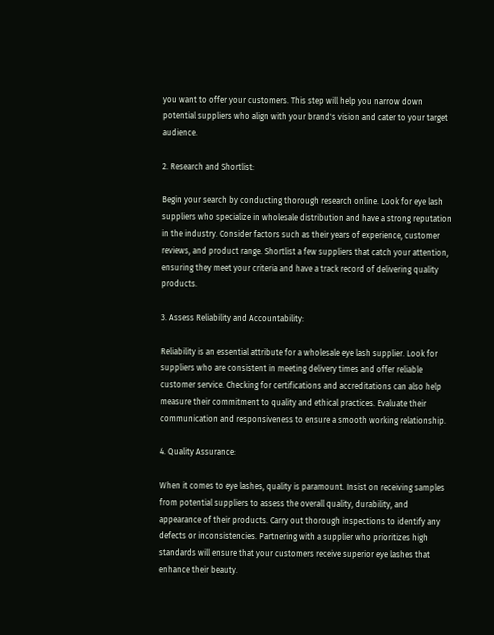you want to offer your customers. This step will help you narrow down potential suppliers who align with your brand's vision and cater to your target audience.

2. Research and Shortlist:

Begin your search by conducting thorough research online. Look for eye lash suppliers who specialize in wholesale distribution and have a strong reputation in the industry. Consider factors such as their years of experience, customer reviews, and product range. Shortlist a few suppliers that catch your attention, ensuring they meet your criteria and have a track record of delivering quality products.

3. Assess Reliability and Accountability:

Reliability is an essential attribute for a wholesale eye lash supplier. Look for suppliers who are consistent in meeting delivery times and offer reliable customer service. Checking for certifications and accreditations can also help measure their commitment to quality and ethical practices. Evaluate their communication and responsiveness to ensure a smooth working relationship.

4. Quality Assurance:

When it comes to eye lashes, quality is paramount. Insist on receiving samples from potential suppliers to assess the overall quality, durability, and appearance of their products. Carry out thorough inspections to identify any defects or inconsistencies. Partnering with a supplier who prioritizes high standards will ensure that your customers receive superior eye lashes that enhance their beauty.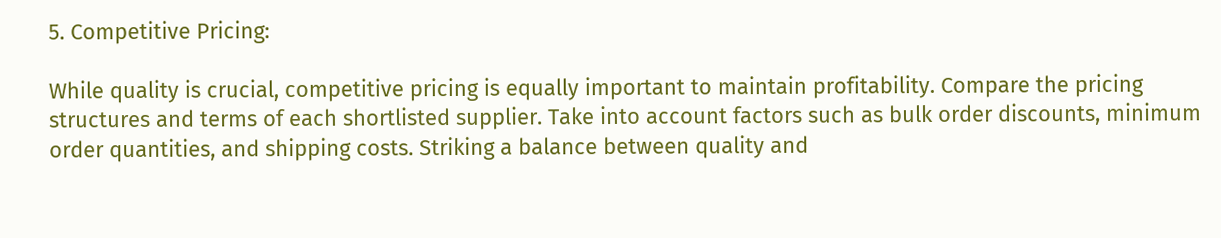5. Competitive Pricing:

While quality is crucial, competitive pricing is equally important to maintain profitability. Compare the pricing structures and terms of each shortlisted supplier. Take into account factors such as bulk order discounts, minimum order quantities, and shipping costs. Striking a balance between quality and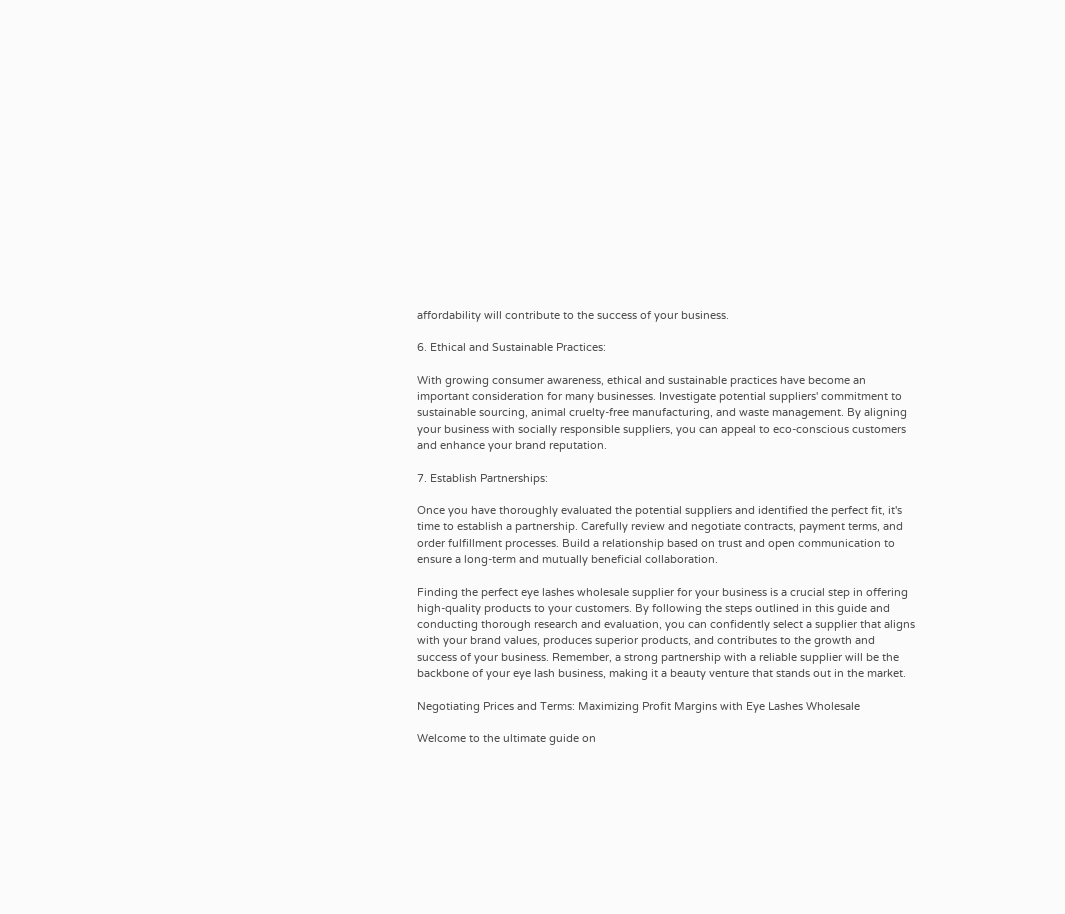affordability will contribute to the success of your business.

6. Ethical and Sustainable Practices:

With growing consumer awareness, ethical and sustainable practices have become an important consideration for many businesses. Investigate potential suppliers' commitment to sustainable sourcing, animal cruelty-free manufacturing, and waste management. By aligning your business with socially responsible suppliers, you can appeal to eco-conscious customers and enhance your brand reputation.

7. Establish Partnerships:

Once you have thoroughly evaluated the potential suppliers and identified the perfect fit, it's time to establish a partnership. Carefully review and negotiate contracts, payment terms, and order fulfillment processes. Build a relationship based on trust and open communication to ensure a long-term and mutually beneficial collaboration.

Finding the perfect eye lashes wholesale supplier for your business is a crucial step in offering high-quality products to your customers. By following the steps outlined in this guide and conducting thorough research and evaluation, you can confidently select a supplier that aligns with your brand values, produces superior products, and contributes to the growth and success of your business. Remember, a strong partnership with a reliable supplier will be the backbone of your eye lash business, making it a beauty venture that stands out in the market.

Negotiating Prices and Terms: Maximizing Profit Margins with Eye Lashes Wholesale

Welcome to the ultimate guide on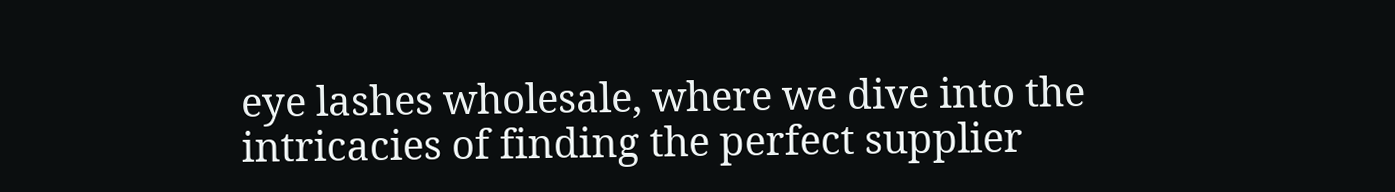eye lashes wholesale, where we dive into the intricacies of finding the perfect supplier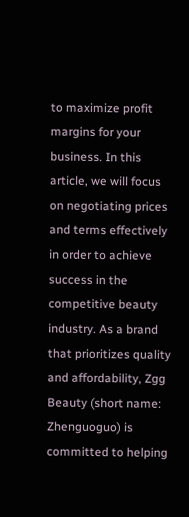to maximize profit margins for your business. In this article, we will focus on negotiating prices and terms effectively in order to achieve success in the competitive beauty industry. As a brand that prioritizes quality and affordability, Zgg Beauty (short name: Zhenguoguo) is committed to helping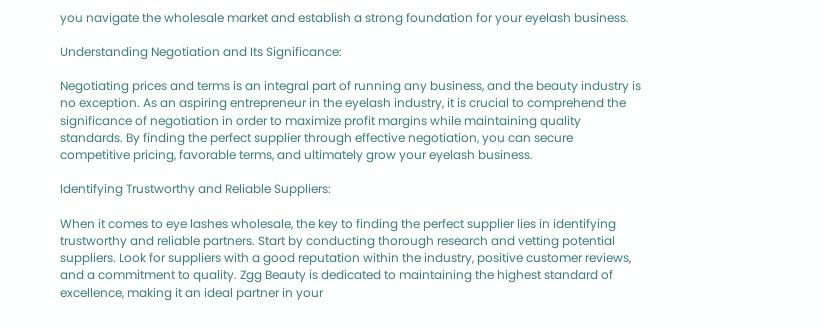you navigate the wholesale market and establish a strong foundation for your eyelash business.

Understanding Negotiation and Its Significance:

Negotiating prices and terms is an integral part of running any business, and the beauty industry is no exception. As an aspiring entrepreneur in the eyelash industry, it is crucial to comprehend the significance of negotiation in order to maximize profit margins while maintaining quality standards. By finding the perfect supplier through effective negotiation, you can secure competitive pricing, favorable terms, and ultimately grow your eyelash business.

Identifying Trustworthy and Reliable Suppliers:

When it comes to eye lashes wholesale, the key to finding the perfect supplier lies in identifying trustworthy and reliable partners. Start by conducting thorough research and vetting potential suppliers. Look for suppliers with a good reputation within the industry, positive customer reviews, and a commitment to quality. Zgg Beauty is dedicated to maintaining the highest standard of excellence, making it an ideal partner in your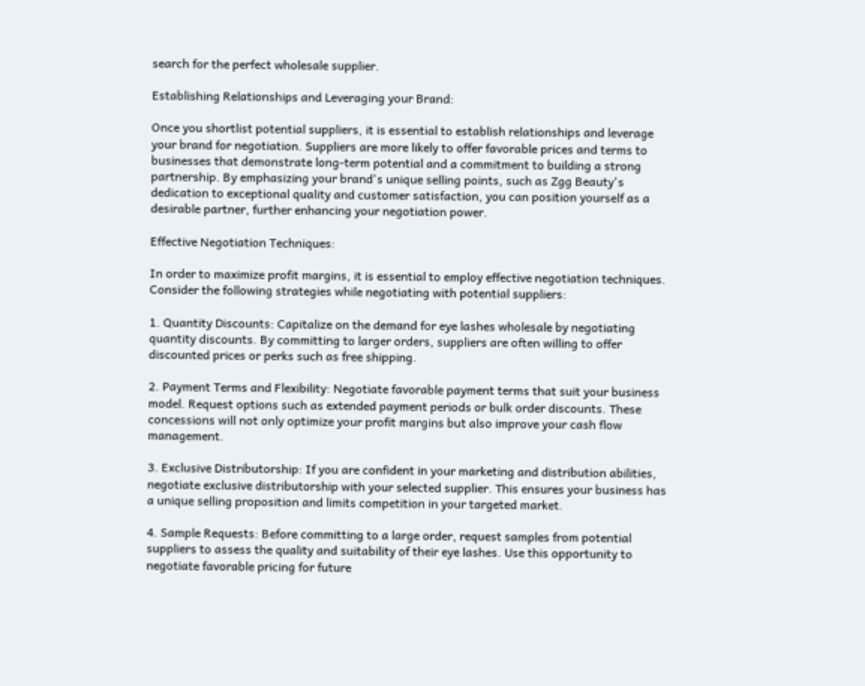search for the perfect wholesale supplier.

Establishing Relationships and Leveraging your Brand:

Once you shortlist potential suppliers, it is essential to establish relationships and leverage your brand for negotiation. Suppliers are more likely to offer favorable prices and terms to businesses that demonstrate long-term potential and a commitment to building a strong partnership. By emphasizing your brand's unique selling points, such as Zgg Beauty's dedication to exceptional quality and customer satisfaction, you can position yourself as a desirable partner, further enhancing your negotiation power.

Effective Negotiation Techniques:

In order to maximize profit margins, it is essential to employ effective negotiation techniques. Consider the following strategies while negotiating with potential suppliers:

1. Quantity Discounts: Capitalize on the demand for eye lashes wholesale by negotiating quantity discounts. By committing to larger orders, suppliers are often willing to offer discounted prices or perks such as free shipping.

2. Payment Terms and Flexibility: Negotiate favorable payment terms that suit your business model. Request options such as extended payment periods or bulk order discounts. These concessions will not only optimize your profit margins but also improve your cash flow management.

3. Exclusive Distributorship: If you are confident in your marketing and distribution abilities, negotiate exclusive distributorship with your selected supplier. This ensures your business has a unique selling proposition and limits competition in your targeted market.

4. Sample Requests: Before committing to a large order, request samples from potential suppliers to assess the quality and suitability of their eye lashes. Use this opportunity to negotiate favorable pricing for future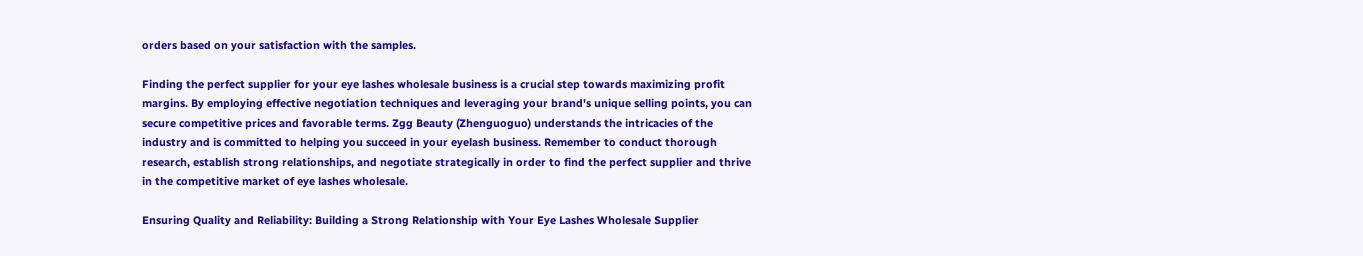orders based on your satisfaction with the samples.

Finding the perfect supplier for your eye lashes wholesale business is a crucial step towards maximizing profit margins. By employing effective negotiation techniques and leveraging your brand's unique selling points, you can secure competitive prices and favorable terms. Zgg Beauty (Zhenguoguo) understands the intricacies of the industry and is committed to helping you succeed in your eyelash business. Remember to conduct thorough research, establish strong relationships, and negotiate strategically in order to find the perfect supplier and thrive in the competitive market of eye lashes wholesale.

Ensuring Quality and Reliability: Building a Strong Relationship with Your Eye Lashes Wholesale Supplier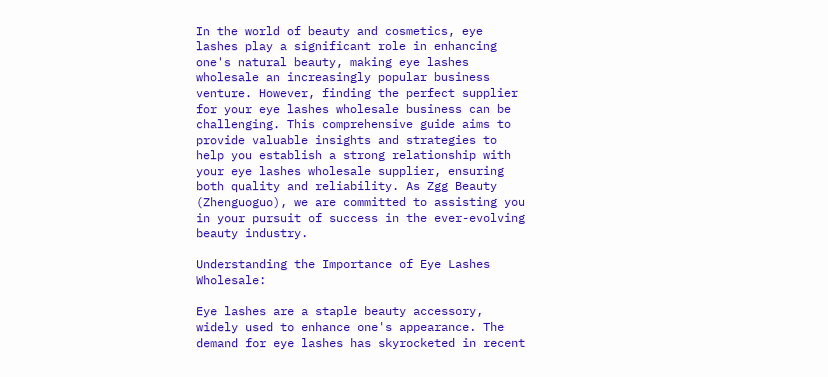In the world of beauty and cosmetics, eye lashes play a significant role in enhancing one's natural beauty, making eye lashes wholesale an increasingly popular business venture. However, finding the perfect supplier for your eye lashes wholesale business can be challenging. This comprehensive guide aims to provide valuable insights and strategies to help you establish a strong relationship with your eye lashes wholesale supplier, ensuring both quality and reliability. As Zgg Beauty (Zhenguoguo), we are committed to assisting you in your pursuit of success in the ever-evolving beauty industry.

Understanding the Importance of Eye Lashes Wholesale:

Eye lashes are a staple beauty accessory, widely used to enhance one's appearance. The demand for eye lashes has skyrocketed in recent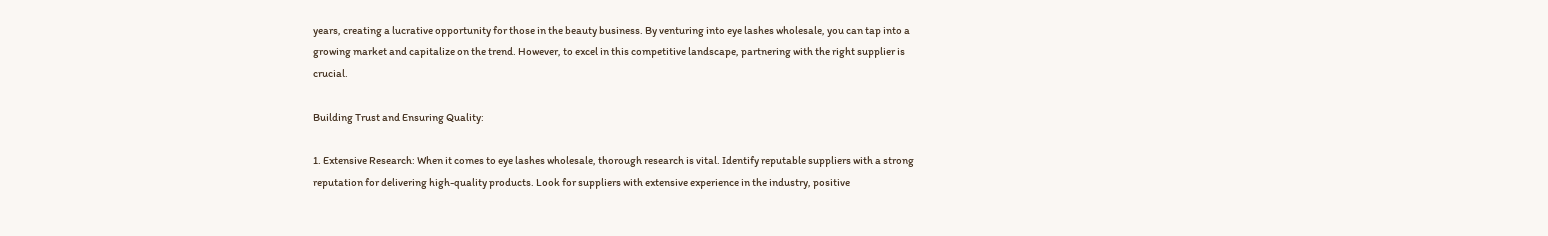years, creating a lucrative opportunity for those in the beauty business. By venturing into eye lashes wholesale, you can tap into a growing market and capitalize on the trend. However, to excel in this competitive landscape, partnering with the right supplier is crucial.

Building Trust and Ensuring Quality:

1. Extensive Research: When it comes to eye lashes wholesale, thorough research is vital. Identify reputable suppliers with a strong reputation for delivering high-quality products. Look for suppliers with extensive experience in the industry, positive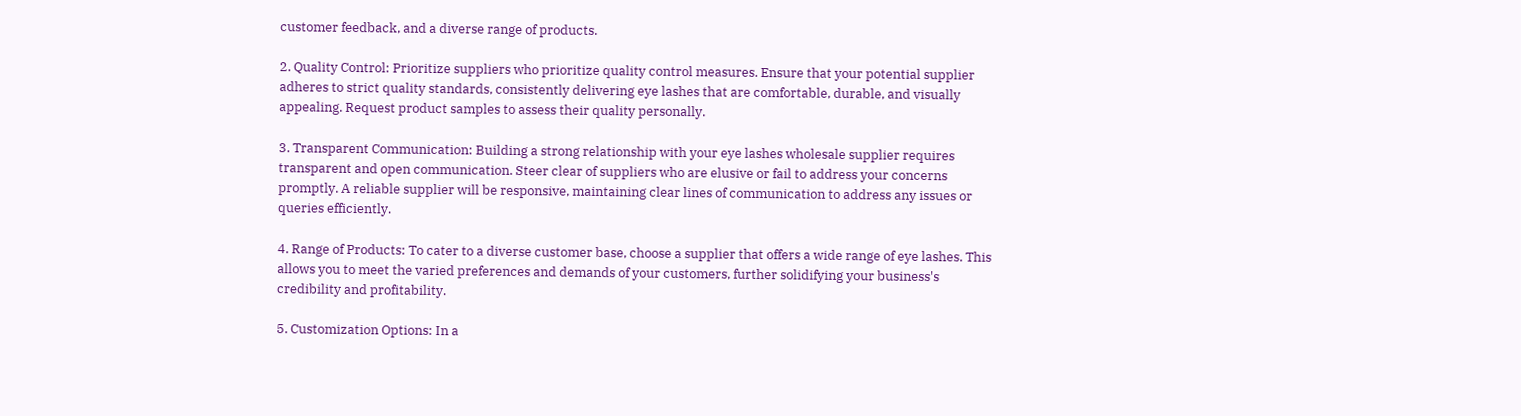customer feedback, and a diverse range of products.

2. Quality Control: Prioritize suppliers who prioritize quality control measures. Ensure that your potential supplier adheres to strict quality standards, consistently delivering eye lashes that are comfortable, durable, and visually appealing. Request product samples to assess their quality personally.

3. Transparent Communication: Building a strong relationship with your eye lashes wholesale supplier requires transparent and open communication. Steer clear of suppliers who are elusive or fail to address your concerns promptly. A reliable supplier will be responsive, maintaining clear lines of communication to address any issues or queries efficiently.

4. Range of Products: To cater to a diverse customer base, choose a supplier that offers a wide range of eye lashes. This allows you to meet the varied preferences and demands of your customers, further solidifying your business's credibility and profitability.

5. Customization Options: In a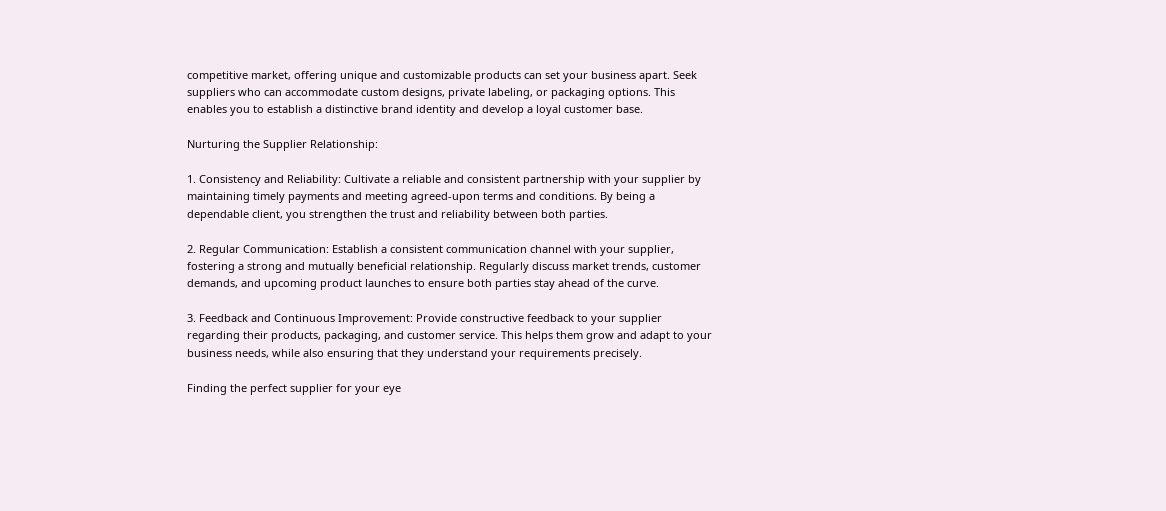competitive market, offering unique and customizable products can set your business apart. Seek suppliers who can accommodate custom designs, private labeling, or packaging options. This enables you to establish a distinctive brand identity and develop a loyal customer base.

Nurturing the Supplier Relationship:

1. Consistency and Reliability: Cultivate a reliable and consistent partnership with your supplier by maintaining timely payments and meeting agreed-upon terms and conditions. By being a dependable client, you strengthen the trust and reliability between both parties.

2. Regular Communication: Establish a consistent communication channel with your supplier, fostering a strong and mutually beneficial relationship. Regularly discuss market trends, customer demands, and upcoming product launches to ensure both parties stay ahead of the curve.

3. Feedback and Continuous Improvement: Provide constructive feedback to your supplier regarding their products, packaging, and customer service. This helps them grow and adapt to your business needs, while also ensuring that they understand your requirements precisely.

Finding the perfect supplier for your eye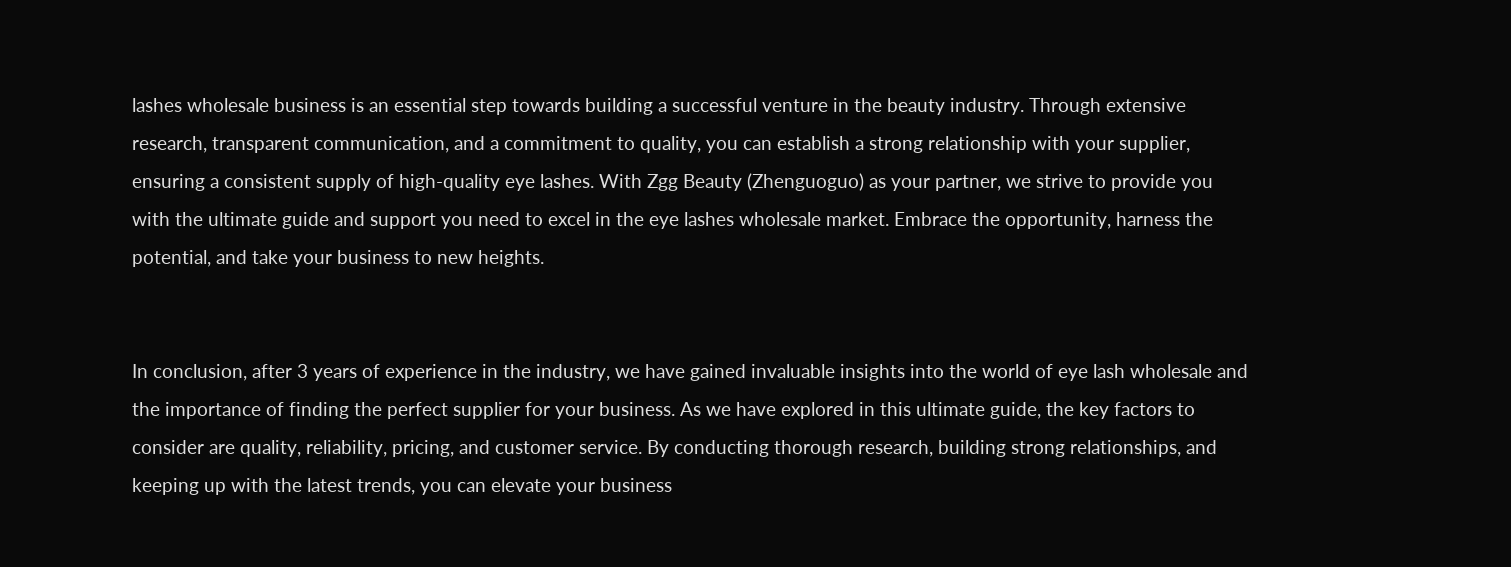lashes wholesale business is an essential step towards building a successful venture in the beauty industry. Through extensive research, transparent communication, and a commitment to quality, you can establish a strong relationship with your supplier, ensuring a consistent supply of high-quality eye lashes. With Zgg Beauty (Zhenguoguo) as your partner, we strive to provide you with the ultimate guide and support you need to excel in the eye lashes wholesale market. Embrace the opportunity, harness the potential, and take your business to new heights.


In conclusion, after 3 years of experience in the industry, we have gained invaluable insights into the world of eye lash wholesale and the importance of finding the perfect supplier for your business. As we have explored in this ultimate guide, the key factors to consider are quality, reliability, pricing, and customer service. By conducting thorough research, building strong relationships, and keeping up with the latest trends, you can elevate your business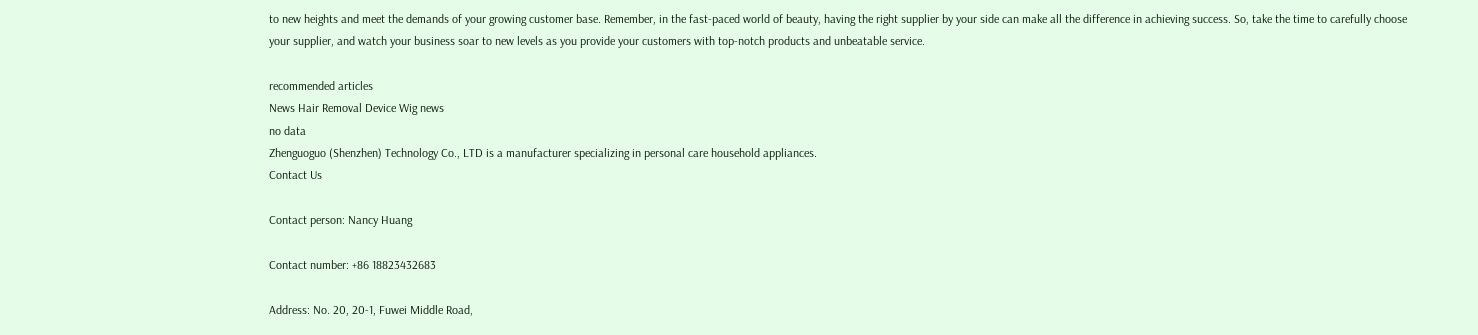to new heights and meet the demands of your growing customer base. Remember, in the fast-paced world of beauty, having the right supplier by your side can make all the difference in achieving success. So, take the time to carefully choose your supplier, and watch your business soar to new levels as you provide your customers with top-notch products and unbeatable service.

recommended articles
News Hair Removal Device Wig news
no data
Zhenguoguo (Shenzhen) Technology Co., LTD is a manufacturer specializing in personal care household appliances.
Contact Us

Contact person: Nancy Huang

Contact number: +86 18823432683

Address: No. 20, 20-1, Fuwei Middle Road,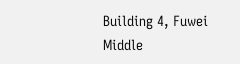Building 4, Fuwei Middle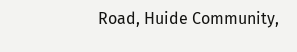Road, Huide Community,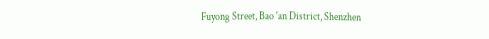Fuyong Street, Bao 'an District, Shenzhen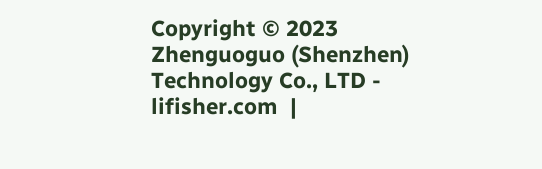Copyright © 2023 Zhenguoguo (Shenzhen) Technology Co., LTD - lifisher.com  |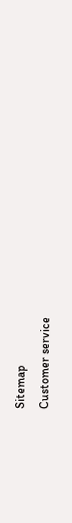Sitemap
Customer service